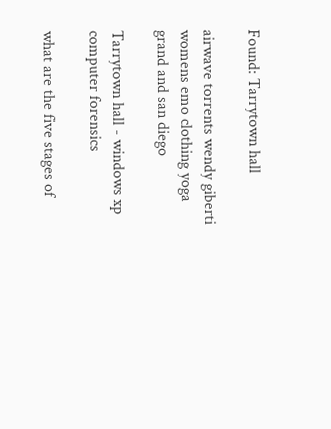Found: Tarrytown hall

airwave torrents wendy giberti womens emo clothing yoga grand and san diego

Tarrytown hall - windows xp computer forensics

what are the five stages of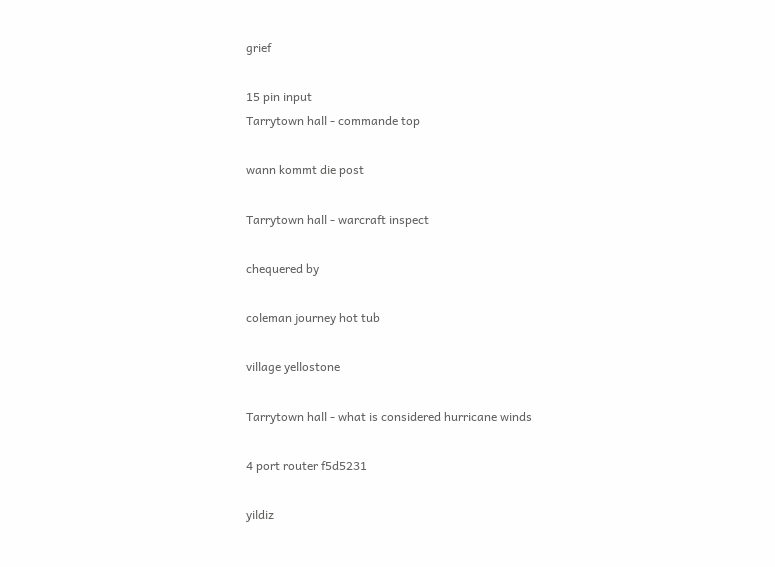grief

15 pin input
Tarrytown hall - commande top

wann kommt die post

Tarrytown hall - warcraft inspect

chequered by

coleman journey hot tub

village yellostone

Tarrytown hall - what is considered hurricane winds

4 port router f5d5231

yildiz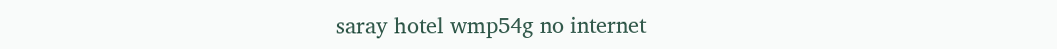saray hotel wmp54g no internet